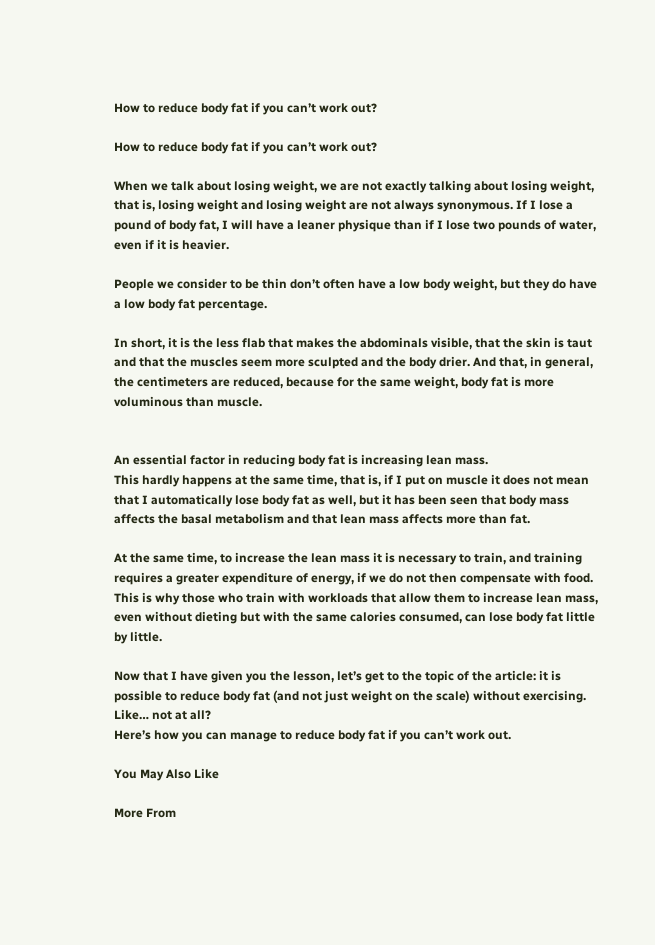How to reduce body fat if you can’t work out?

How to reduce body fat if you can’t work out?

When we talk about losing weight, we are not exactly talking about losing weight, that is, losing weight and losing weight are not always synonymous. If I lose a pound of body fat, I will have a leaner physique than if I lose two pounds of water, even if it is heavier.

People we consider to be thin don’t often have a low body weight, but they do have a low body fat percentage.

In short, it is the less flab that makes the abdominals visible, that the skin is taut and that the muscles seem more sculpted and the body drier. And that, in general, the centimeters are reduced, because for the same weight, body fat is more voluminous than muscle.


An essential factor in reducing body fat is increasing lean mass.
This hardly happens at the same time, that is, if I put on muscle it does not mean that I automatically lose body fat as well, but it has been seen that body mass affects the basal metabolism and that lean mass affects more than fat.

At the same time, to increase the lean mass it is necessary to train, and training requires a greater expenditure of energy, if we do not then compensate with food. This is why those who train with workloads that allow them to increase lean mass, even without dieting but with the same calories consumed, can lose body fat little by little.

Now that I have given you the lesson, let’s get to the topic of the article: it is possible to reduce body fat (and not just weight on the scale) without exercising. Like… not at all?
Here’s how you can manage to reduce body fat if you can’t work out.

You May Also Like

More From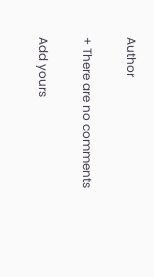Author

+ There are no comments

Add yours